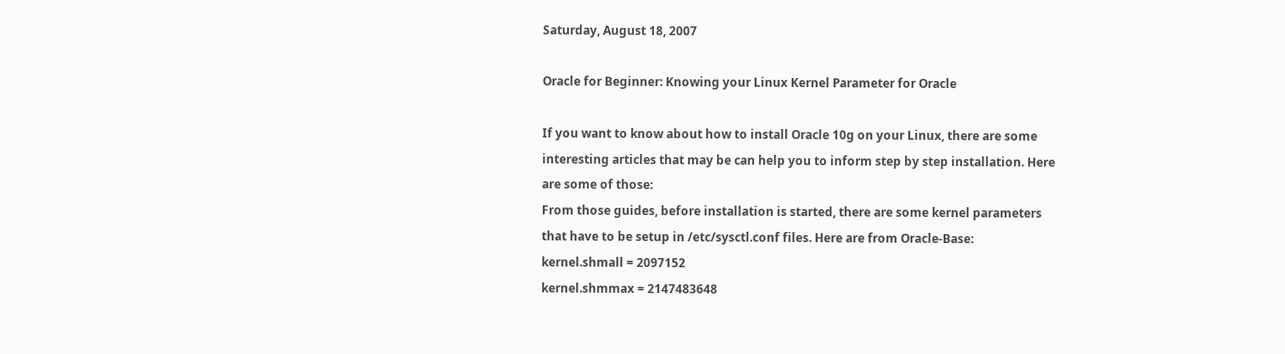Saturday, August 18, 2007

Oracle for Beginner: Knowing your Linux Kernel Parameter for Oracle

If you want to know about how to install Oracle 10g on your Linux, there are some interesting articles that may be can help you to inform step by step installation. Here are some of those:
From those guides, before installation is started, there are some kernel parameters that have to be setup in /etc/sysctl.conf files. Here are from Oracle-Base:
kernel.shmall = 2097152
kernel.shmmax = 2147483648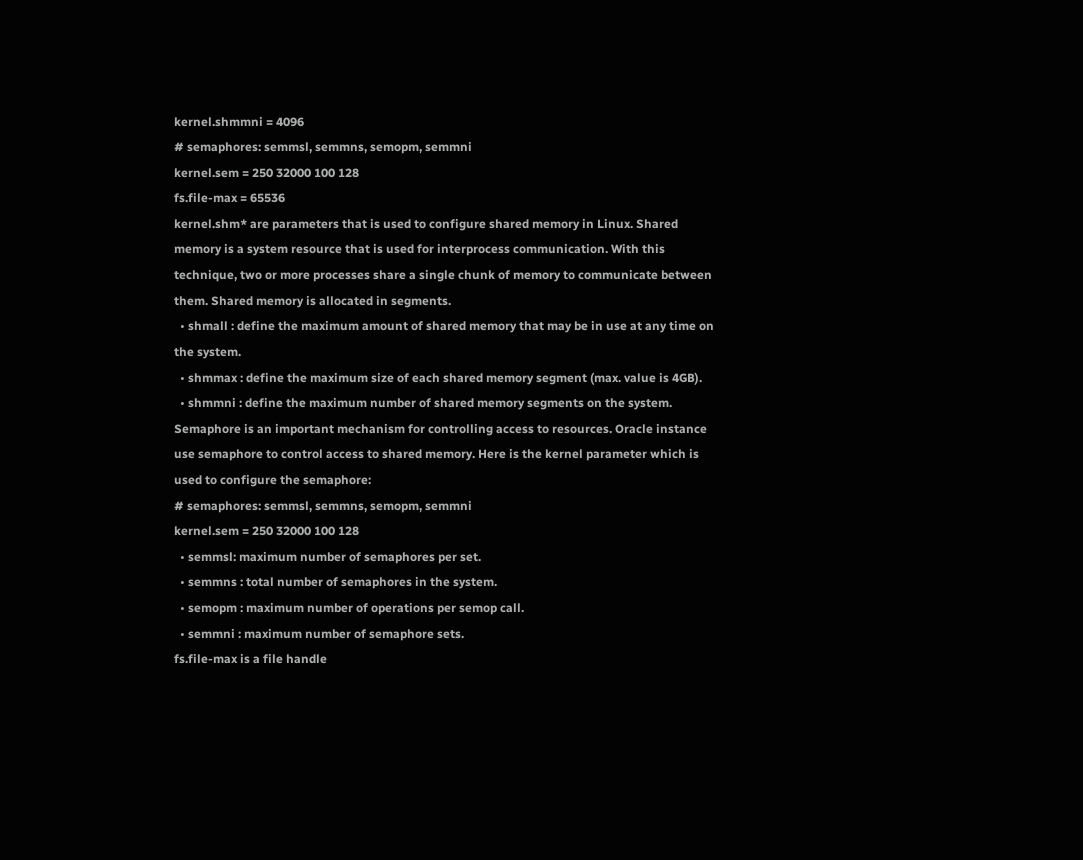kernel.shmmni = 4096
# semaphores: semmsl, semmns, semopm, semmni
kernel.sem = 250 32000 100 128
fs.file-max = 65536
kernel.shm* are parameters that is used to configure shared memory in Linux. Shared memory is a system resource that is used for interprocess communication. With this technique, two or more processes share a single chunk of memory to communicate between them. Shared memory is allocated in segments.
  • shmall : define the maximum amount of shared memory that may be in use at any time on the system.
  • shmmax : define the maximum size of each shared memory segment (max. value is 4GB).
  • shmmni : define the maximum number of shared memory segments on the system.
Semaphore is an important mechanism for controlling access to resources. Oracle instance use semaphore to control access to shared memory. Here is the kernel parameter which is used to configure the semaphore:
# semaphores: semmsl, semmns, semopm, semmni
kernel.sem = 250 32000 100 128
  • semmsl: maximum number of semaphores per set.
  • semmns : total number of semaphores in the system.
  • semopm : maximum number of operations per semop call.
  • semmni : maximum number of semaphore sets.
fs.file-max is a file handle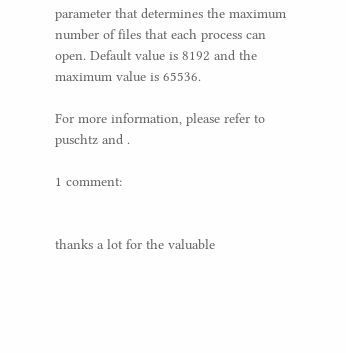parameter that determines the maximum number of files that each process can open. Default value is 8192 and the maximum value is 65536.

For more information, please refer to puschtz and .

1 comment:


thanks a lot for the valuable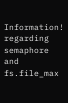Information!
regarding semaphore and fs.file_max